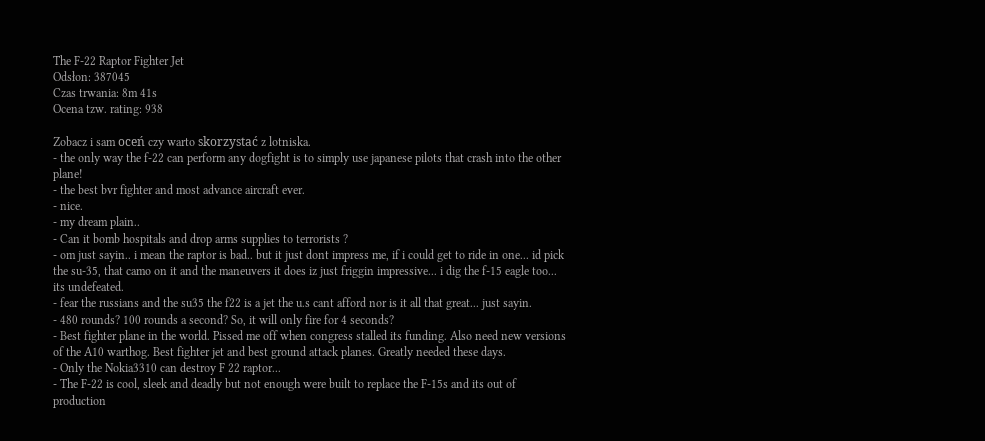The F-22 Raptor Fighter Jet
Odsłon: 387045
Czas trwania: 8m 41s
Ocena tzw. rating: 938

Zobacz i sam oceń czy warto skorzystać z lotniska.
- the only way the f-22 can perform any dogfight is to simply use japanese pilots that crash into the other plane!
- the best bvr fighter and most advance aircraft ever.
- nice.
- my dream plain..
- Can it bomb hospitals and drop arms supplies to terrorists ?
- om just sayin.. i mean the raptor is bad.. but it just dont impress me, if i could get to ride in one... id pick the su-35, that camo on it and the maneuvers it does iz just friggin impressive... i dig the f-15 eagle too... its undefeated.
- fear the russians and the su35 the f22 is a jet the u.s cant afford nor is it all that great... just sayin.
- 480 rounds? 100 rounds a second? So, it will only fire for 4 seconds?
- Best fighter plane in the world. Pissed me off when congress stalled its funding. Also need new versions of the A10 warthog. Best fighter jet and best ground attack planes. Greatly needed these days.
- Only the Nokia3310 can destroy F 22 raptor...
- The F-22 is cool, sleek and deadly but not enough were built to replace the F-15s and its out of production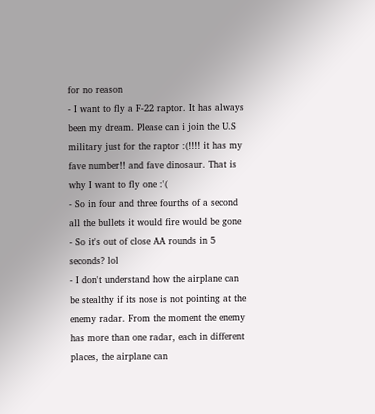for no reason
- I want to fly a F-22 raptor. It has always been my dream. Please can i join the U.S military just for the raptor :(!!!! it has my fave number!! and fave dinosaur. That is why I want to fly one :'(
- So in four and three fourths of a second all the bullets it would fire would be gone
- So it's out of close AA rounds in 5 seconds? lol
- I don't understand how the airplane can be stealthy if its nose is not pointing at the enemy radar. From the moment the enemy has more than one radar, each in different places, the airplane can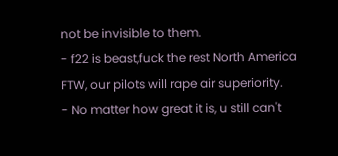not be invisible to them.
- f22 is beast,fuck the rest North America FTW, our pilots will rape air superiority.
- No matter how great it is, u still can't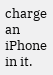charge an iPhone in it.